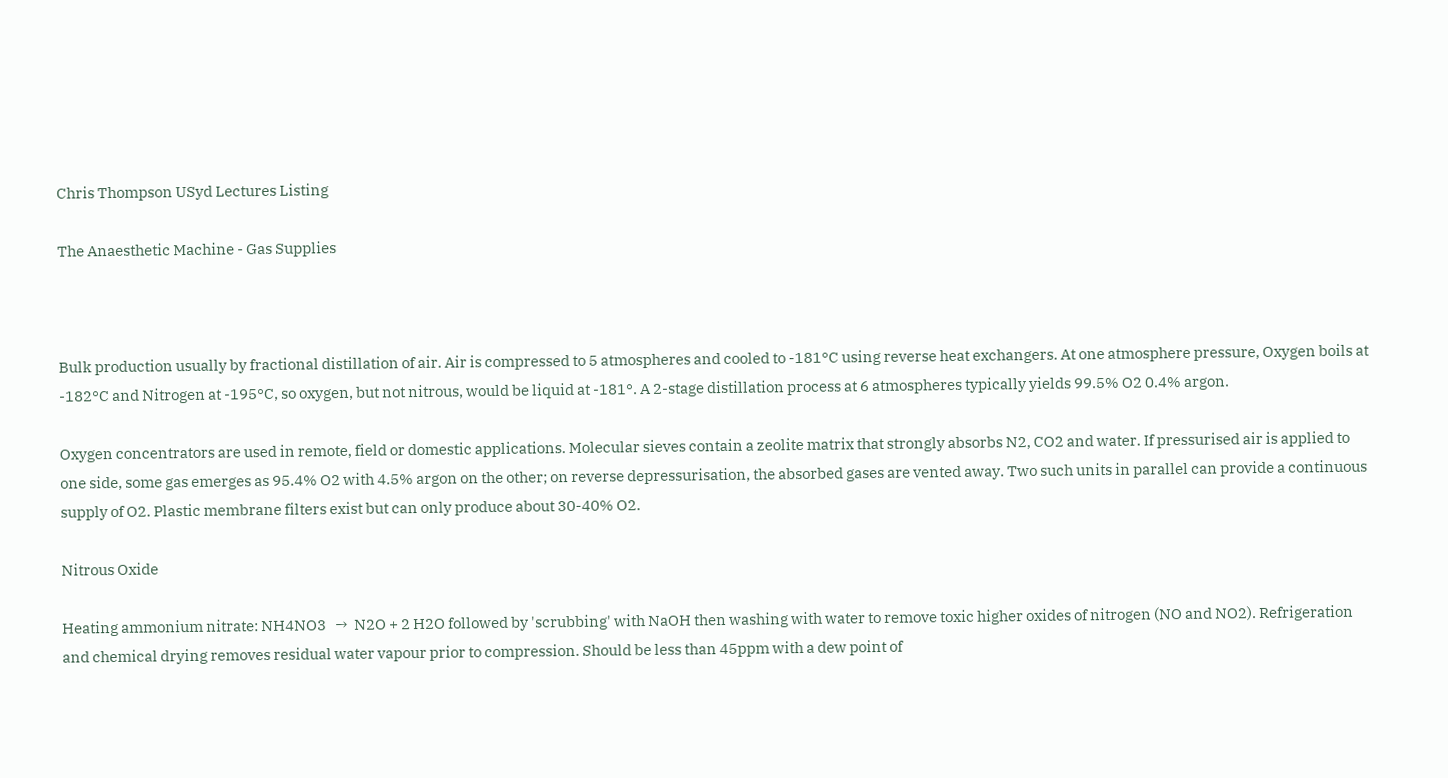Chris Thompson USyd Lectures Listing

The Anaesthetic Machine - Gas Supplies



Bulk production usually by fractional distillation of air. Air is compressed to 5 atmospheres and cooled to -181°C using reverse heat exchangers. At one atmosphere pressure, Oxygen boils at -182°C and Nitrogen at -195°C, so oxygen, but not nitrous, would be liquid at -181°. A 2-stage distillation process at 6 atmospheres typically yields 99.5% O2 0.4% argon.

Oxygen concentrators are used in remote, field or domestic applications. Molecular sieves contain a zeolite matrix that strongly absorbs N2, CO2 and water. If pressurised air is applied to one side, some gas emerges as 95.4% O2 with 4.5% argon on the other; on reverse depressurisation, the absorbed gases are vented away. Two such units in parallel can provide a continuous supply of O2. Plastic membrane filters exist but can only produce about 30-40% O2.

Nitrous Oxide

Heating ammonium nitrate: NH4NO3   →  N2O + 2 H2O followed by 'scrubbing' with NaOH then washing with water to remove toxic higher oxides of nitrogen (NO and NO2). Refrigeration and chemical drying removes residual water vapour prior to compression. Should be less than 45ppm with a dew point of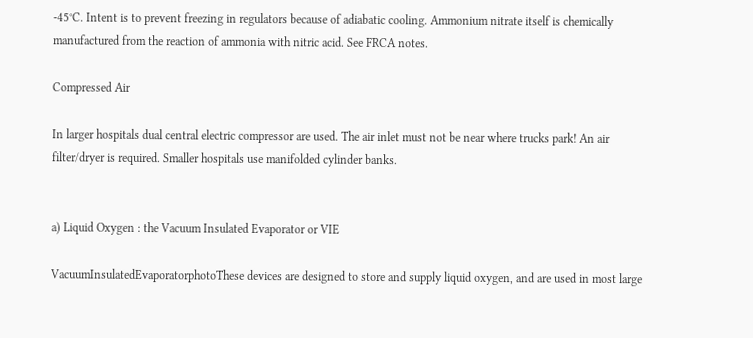-45°C. Intent is to prevent freezing in regulators because of adiabatic cooling. Ammonium nitrate itself is chemically manufactured from the reaction of ammonia with nitric acid. See FRCA notes.

Compressed Air

In larger hospitals dual central electric compressor are used. The air inlet must not be near where trucks park! An air filter/dryer is required. Smaller hospitals use manifolded cylinder banks.


a) Liquid Oxygen : the Vacuum Insulated Evaporator or VIE

VacuumInsulatedEvaporatorphotoThese devices are designed to store and supply liquid oxygen, and are used in most large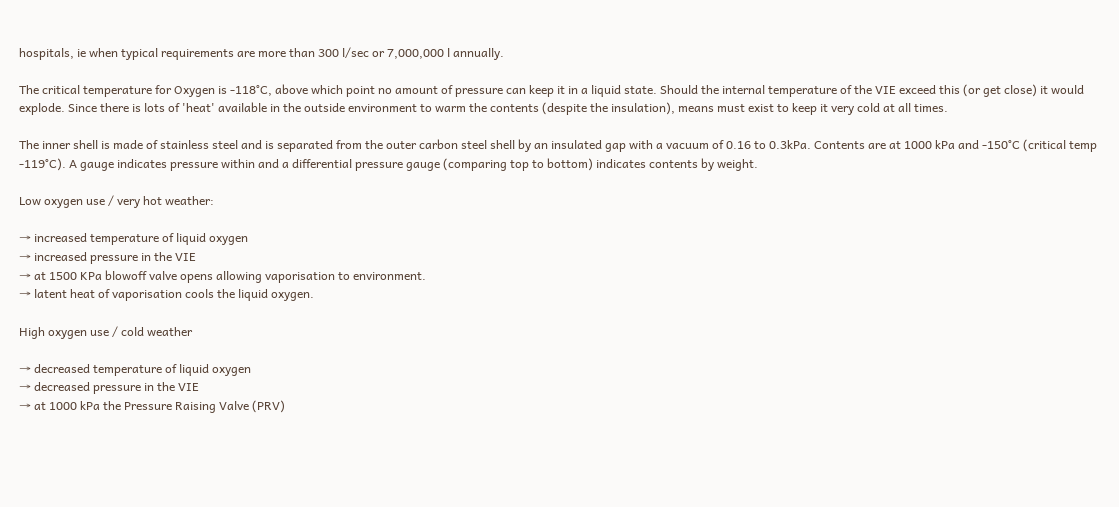hospitals, ie when typical requirements are more than 300 l/sec or 7,000,000 l annually.

The critical temperature for Oxygen is -118°C, above which point no amount of pressure can keep it in a liquid state. Should the internal temperature of the VIE exceed this (or get close) it would explode. Since there is lots of 'heat' available in the outside environment to warm the contents (despite the insulation), means must exist to keep it very cold at all times.

The inner shell is made of stainless steel and is separated from the outer carbon steel shell by an insulated gap with a vacuum of 0.16 to 0.3kPa. Contents are at 1000 kPa and -150°C (critical temp -119°C). A gauge indicates pressure within and a differential pressure gauge (comparing top to bottom) indicates contents by weight.

Low oxygen use / very hot weather:

→ increased temperature of liquid oxygen
→ increased pressure in the VIE
→ at 1500 KPa blowoff valve opens allowing vaporisation to environment.
→ latent heat of vaporisation cools the liquid oxygen.

High oxygen use / cold weather

→ decreased temperature of liquid oxygen
→ decreased pressure in the VIE
→ at 1000 kPa the Pressure Raising Valve (PRV)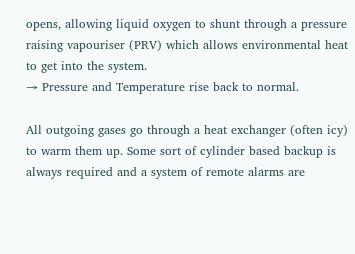opens, allowing liquid oxygen to shunt through a pressure raising vapouriser (PRV) which allows environmental heat to get into the system.
→ Pressure and Temperature rise back to normal.

All outgoing gases go through a heat exchanger (often icy) to warm them up. Some sort of cylinder based backup is always required and a system of remote alarms are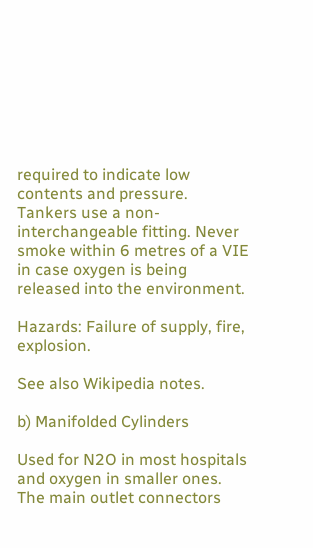required to indicate low contents and pressure. Tankers use a non-interchangeable fitting. Never smoke within 6 metres of a VIE in case oxygen is being released into the environment.

Hazards: Failure of supply, fire, explosion.

See also Wikipedia notes.

b) Manifolded Cylinders

Used for N2O in most hospitals and oxygen in smaller ones. The main outlet connectors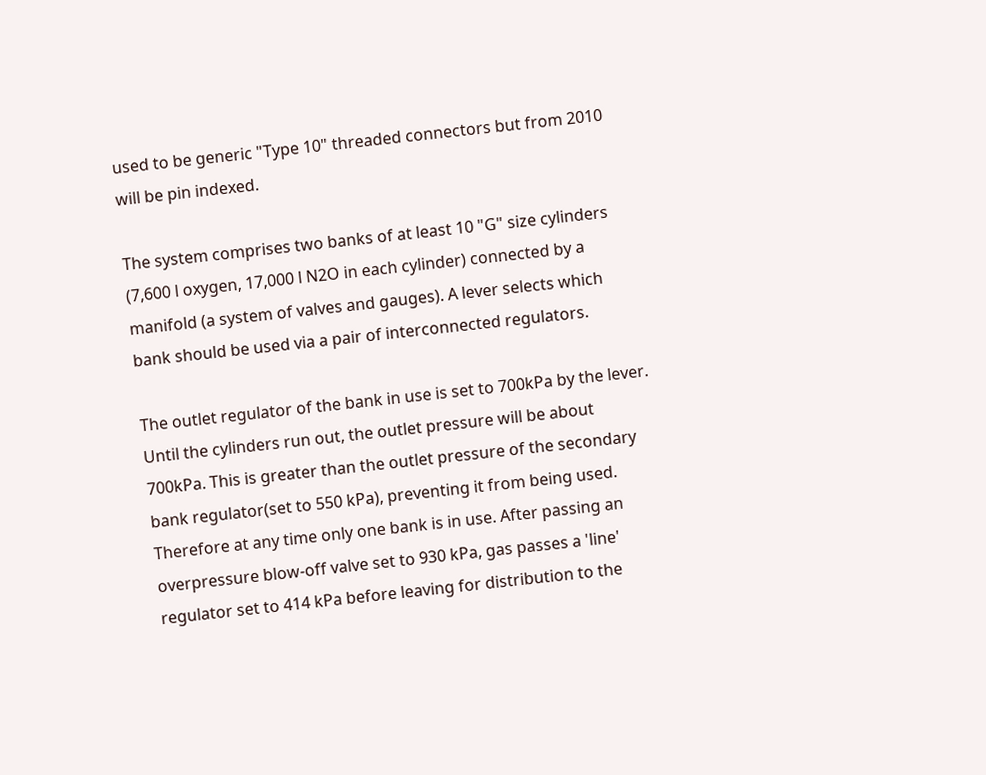used to be generic "Type 10" threaded connectors but from 2010 will be pin indexed.

The system comprises two banks of at least 10 "G" size cylinders (7,600 l oxygen, 17,000 l N2O in each cylinder) connected by a manifold (a system of valves and gauges). A lever selects which bank should be used via a pair of interconnected regulators.

The outlet regulator of the bank in use is set to 700kPa by the lever. Until the cylinders run out, the outlet pressure will be about 700kPa. This is greater than the outlet pressure of the secondary bank regulator(set to 550 kPa), preventing it from being used. Therefore at any time only one bank is in use. After passing an overpressure blow-off valve set to 930 kPa, gas passes a 'line' regulator set to 414 kPa before leaving for distribution to the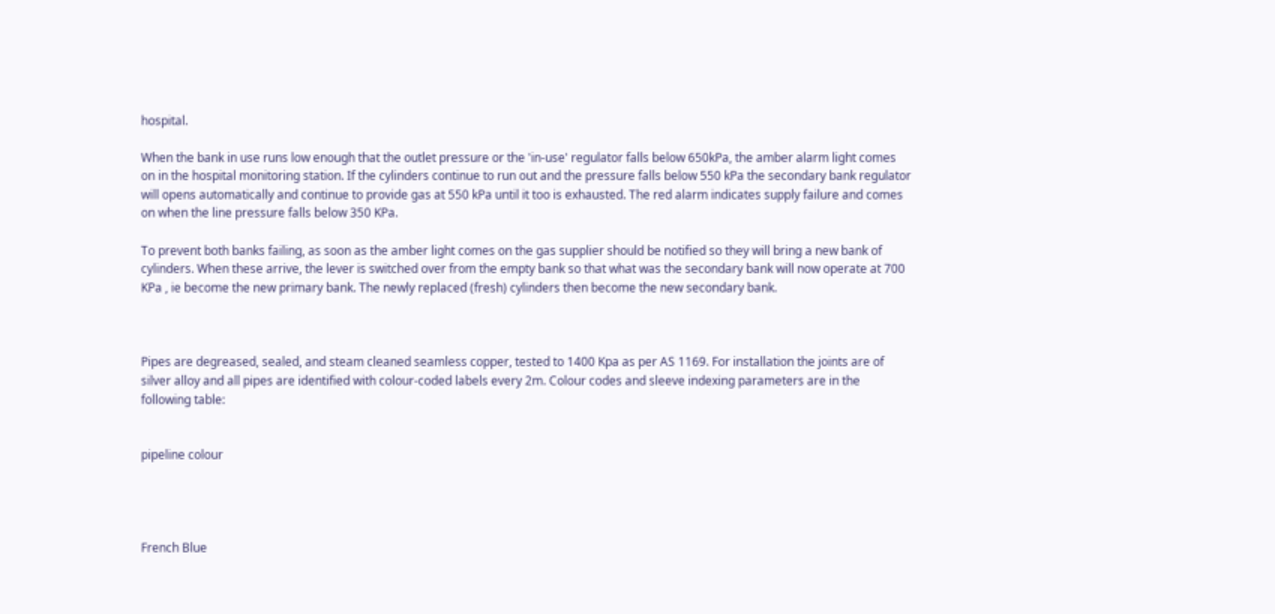hospital.

When the bank in use runs low enough that the outlet pressure or the 'in-use' regulator falls below 650kPa, the amber alarm light comes on in the hospital monitoring station. If the cylinders continue to run out and the pressure falls below 550 kPa the secondary bank regulator will opens automatically and continue to provide gas at 550 kPa until it too is exhausted. The red alarm indicates supply failure and comes on when the line pressure falls below 350 KPa.

To prevent both banks failing, as soon as the amber light comes on the gas supplier should be notified so they will bring a new bank of cylinders. When these arrive, the lever is switched over from the empty bank so that what was the secondary bank will now operate at 700 KPa , ie become the new primary bank. The newly replaced (fresh) cylinders then become the new secondary bank.



Pipes are degreased, sealed, and steam cleaned seamless copper, tested to 1400 Kpa as per AS 1169. For installation the joints are of silver alloy and all pipes are identified with colour-coded labels every 2m. Colour codes and sleeve indexing parameters are in the following table:


pipeline colour




French Blue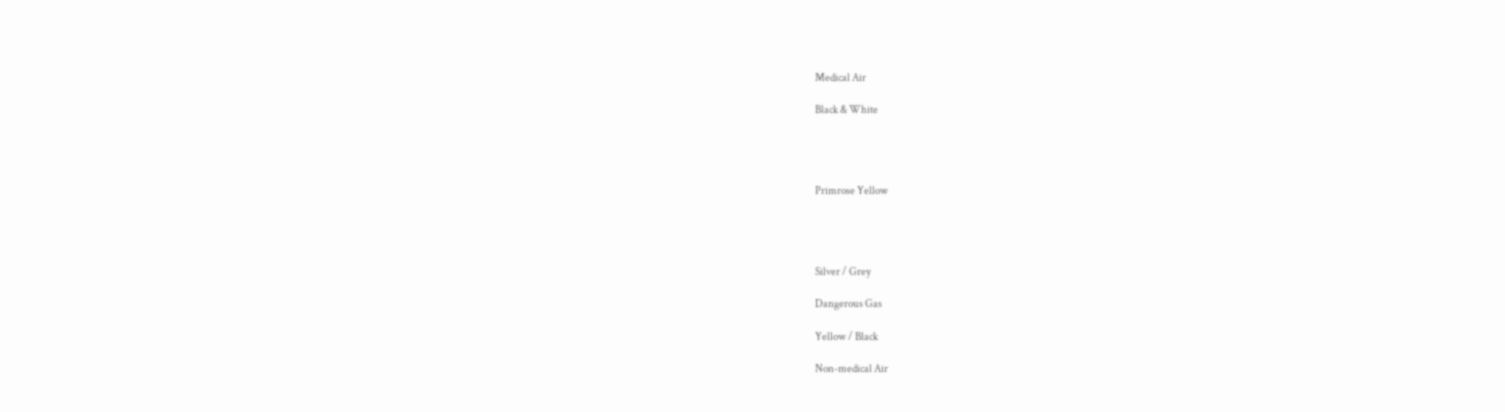Medical Air

Black & White




Primrose Yellow




Silver / Grey

Dangerous Gas

Yellow / Black

Non-medical Air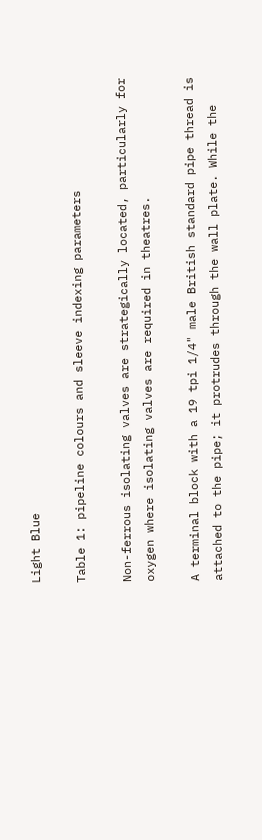Light Blue

Table 1: pipeline colours and sleeve indexing parameters

Non-ferrous isolating valves are strategically located, particularly for oxygen where isolating valves are required in theatres.

A terminal block with a 19 tpi 1/4" male British standard pipe thread is attached to the pipe; it protrudes through the wall plate. While the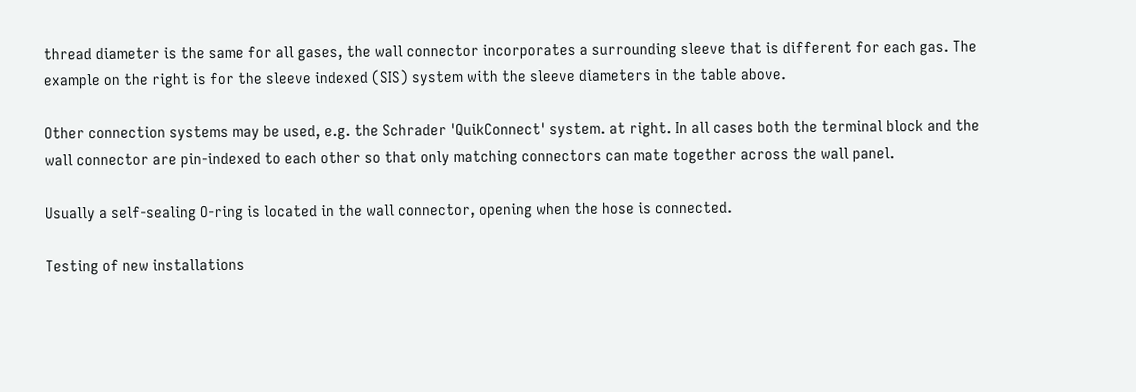thread diameter is the same for all gases, the wall connector incorporates a surrounding sleeve that is different for each gas. The example on the right is for the sleeve indexed (SIS) system with the sleeve diameters in the table above.

Other connection systems may be used, e.g. the Schrader 'QuikConnect' system. at right. In all cases both the terminal block and the wall connector are pin-indexed to each other so that only matching connectors can mate together across the wall panel.

Usually a self-sealing O-ring is located in the wall connector, opening when the hose is connected.

Testing of new installations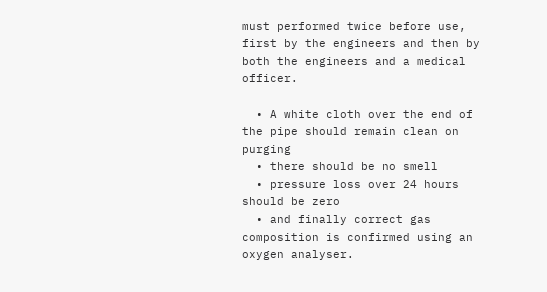must performed twice before use, first by the engineers and then by both the engineers and a medical officer.

  • A white cloth over the end of the pipe should remain clean on purging
  • there should be no smell
  • pressure loss over 24 hours should be zero
  • and finally correct gas composition is confirmed using an oxygen analyser.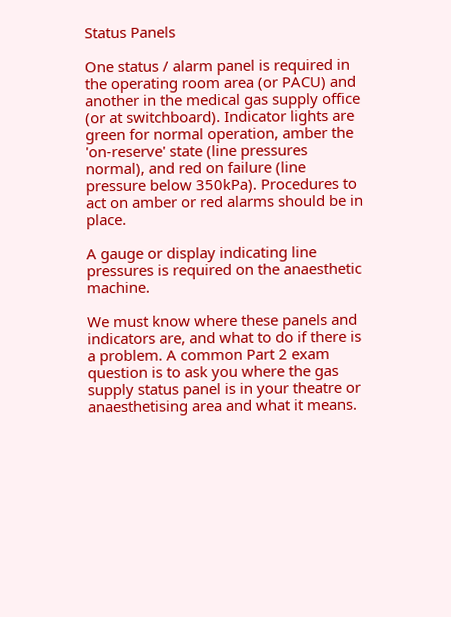Status Panels

One status / alarm panel is required in the operating room area (or PACU) and another in the medical gas supply office (or at switchboard). Indicator lights are green for normal operation, amber the 'on-reserve' state (line pressures normal), and red on failure (line pressure below 350kPa). Procedures to act on amber or red alarms should be in place.

A gauge or display indicating line pressures is required on the anaesthetic machine.

We must know where these panels and indicators are, and what to do if there is a problem. A common Part 2 exam question is to ask you where the gas supply status panel is in your theatre or anaesthetising area and what it means.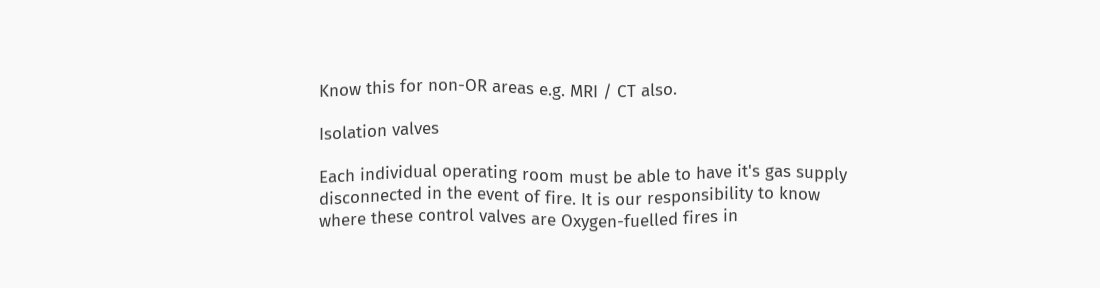Know this for non-OR areas e.g. MRI / CT also.

Isolation valves

Each individual operating room must be able to have it's gas supply disconnected in the event of fire. It is our responsibility to know where these control valves are Oxygen-fuelled fires in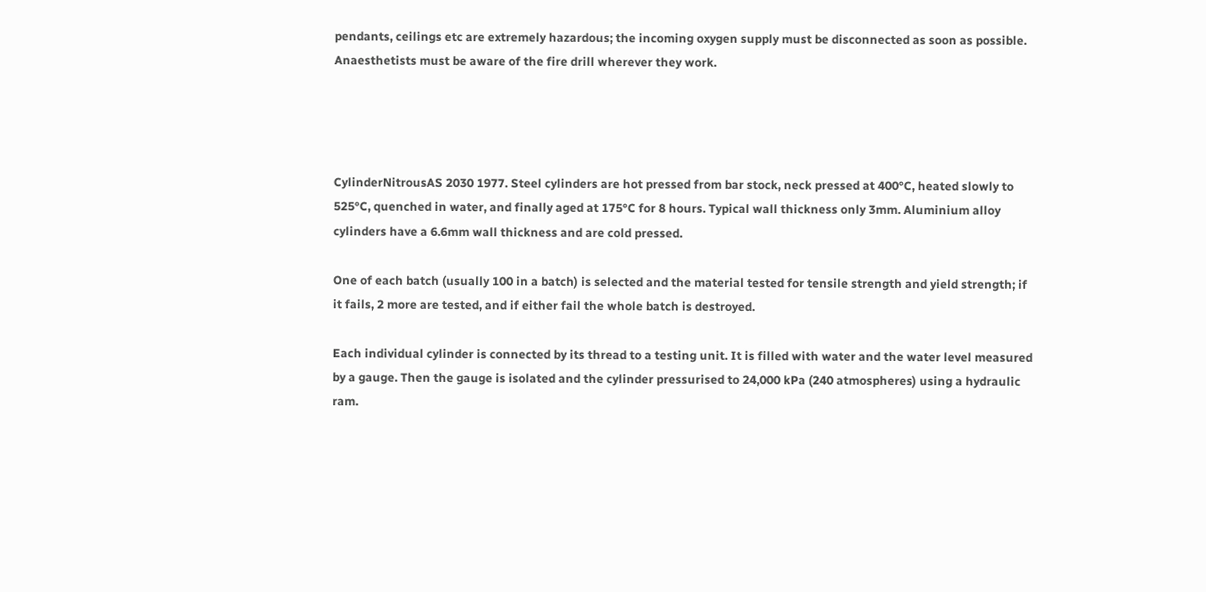pendants, ceilings etc are extremely hazardous; the incoming oxygen supply must be disconnected as soon as possible. Anaesthetists must be aware of the fire drill wherever they work.




CylinderNitrousAS 2030 1977. Steel cylinders are hot pressed from bar stock, neck pressed at 400°C, heated slowly to 525°C, quenched in water, and finally aged at 175°C for 8 hours. Typical wall thickness only 3mm. Aluminium alloy cylinders have a 6.6mm wall thickness and are cold pressed.

One of each batch (usually 100 in a batch) is selected and the material tested for tensile strength and yield strength; if it fails, 2 more are tested, and if either fail the whole batch is destroyed.

Each individual cylinder is connected by its thread to a testing unit. It is filled with water and the water level measured by a gauge. Then the gauge is isolated and the cylinder pressurised to 24,000 kPa (240 atmospheres) using a hydraulic ram.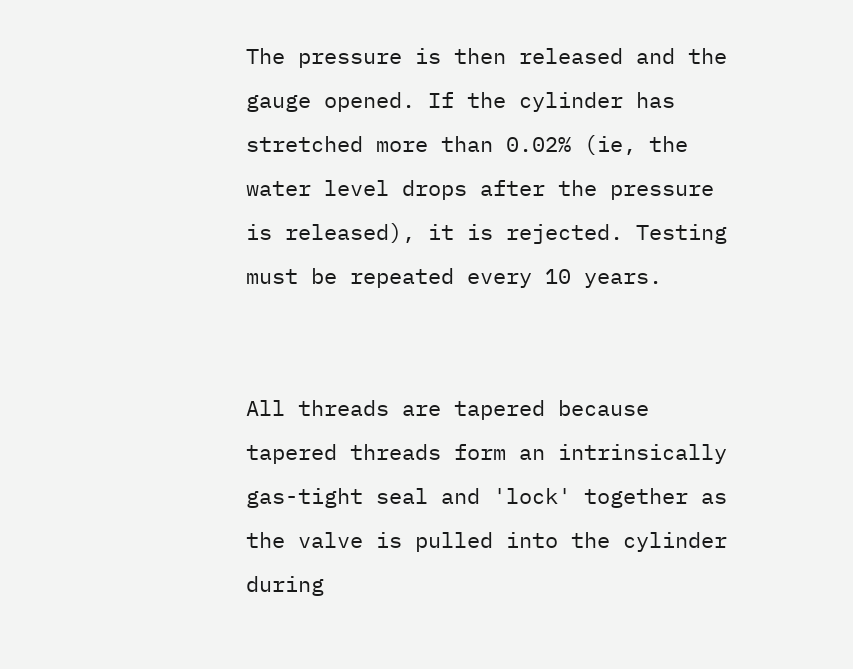The pressure is then released and the gauge opened. If the cylinder has stretched more than 0.02% (ie, the water level drops after the pressure is released), it is rejected. Testing must be repeated every 10 years.


All threads are tapered because tapered threads form an intrinsically gas-tight seal and 'lock' together as the valve is pulled into the cylinder during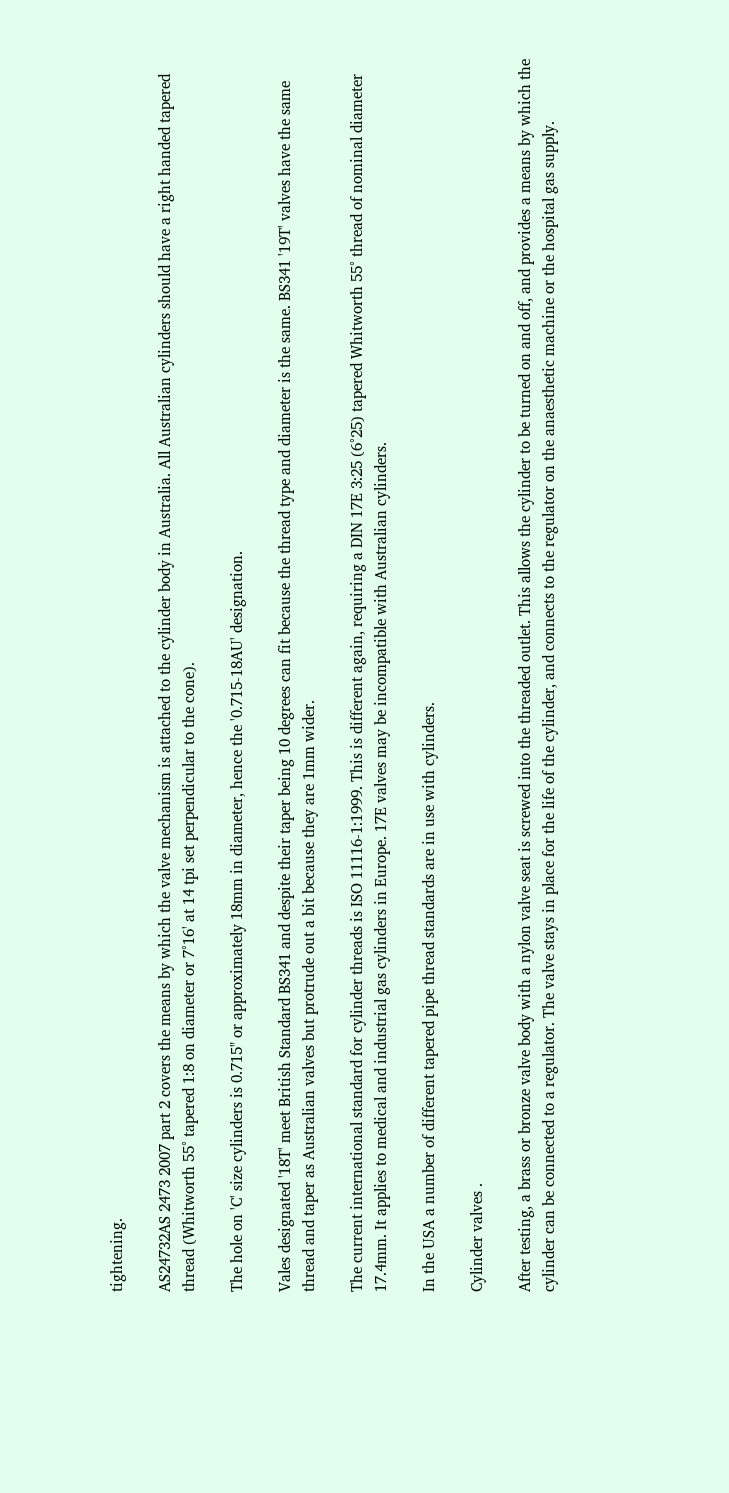tightening.

AS24732AS 2473 2007 part 2 covers the means by which the valve mechanism is attached to the cylinder body in Australia. All Australian cylinders should have a right handed tapered thread (Whitworth 55° tapered 1:8 on diameter or 7°16' at 14 tpi set perpendicular to the cone).

The hole on 'C' size cylinders is 0.715" or approximately 18mm in diameter, hence the '0.715-18AU' designation.

Vales designated '18T' meet British Standard BS341 and despite their taper being 10 degrees can fit because the thread type and diameter is the same. BS341 '19T' valves have the same thread and taper as Australian valves but protrude out a bit because they are 1mm wider.

The current international standard for cylinder threads is ISO 11116-1:1999. This is different again, requiring a DIN 17E 3:25 (6°25) tapered Whitworth 55° thread of nominal diameter 17.4mm. It applies to medical and industrial gas cylinders in Europe. 17E valves may be incompatible with Australian cylinders.

In the USA a number of different tapered pipe thread standards are in use with cylinders.

Cylinder valves .

After testing, a brass or bronze valve body with a nylon valve seat is screwed into the threaded outlet. This allows the cylinder to be turned on and off, and provides a means by which the cylinder can be connected to a regulator. The valve stays in place for the life of the cylinder, and connects to the regulator on the anaesthetic machine or the hospital gas supply.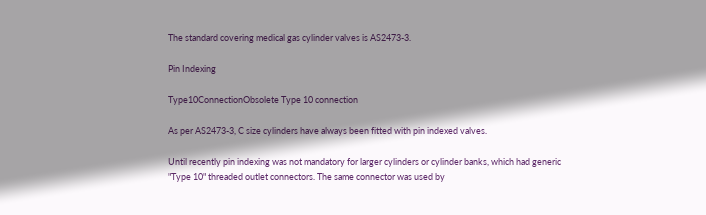The standard covering medical gas cylinder valves is AS2473-3.

Pin Indexing

Type10ConnectionObsolete Type 10 connection

As per AS2473-3, C size cylinders have always been fitted with pin indexed valves.

Until recently pin indexing was not mandatory for larger cylinders or cylinder banks, which had generic "Type 10" threaded outlet connectors. The same connector was used by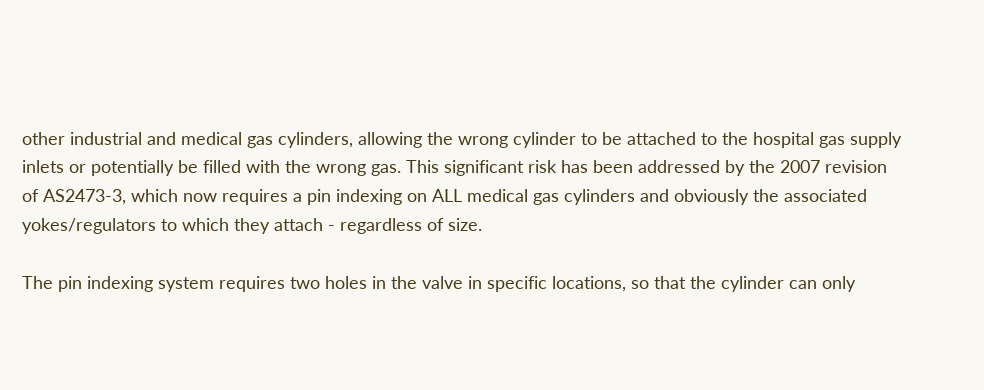other industrial and medical gas cylinders, allowing the wrong cylinder to be attached to the hospital gas supply inlets or potentially be filled with the wrong gas. This significant risk has been addressed by the 2007 revision of AS2473-3, which now requires a pin indexing on ALL medical gas cylinders and obviously the associated yokes/regulators to which they attach - regardless of size.

The pin indexing system requires two holes in the valve in specific locations, so that the cylinder can only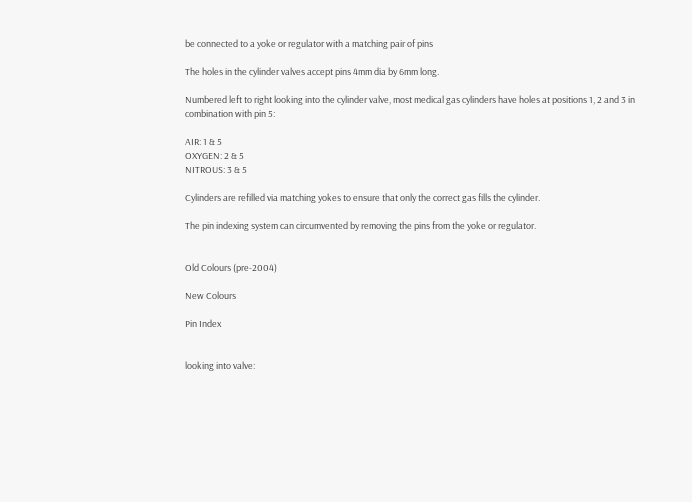be connected to a yoke or regulator with a matching pair of pins

The holes in the cylinder valves accept pins 4mm dia by 6mm long.

Numbered left to right looking into the cylinder valve, most medical gas cylinders have holes at positions 1, 2 and 3 in combination with pin 5:

AIR: 1 & 5
OXYGEN: 2 & 5
NITROUS: 3 & 5

Cylinders are refilled via matching yokes to ensure that only the correct gas fills the cylinder.

The pin indexing system can circumvented by removing the pins from the yoke or regulator.


Old Colours (pre-2004)

New Colours

Pin Index


looking into valve: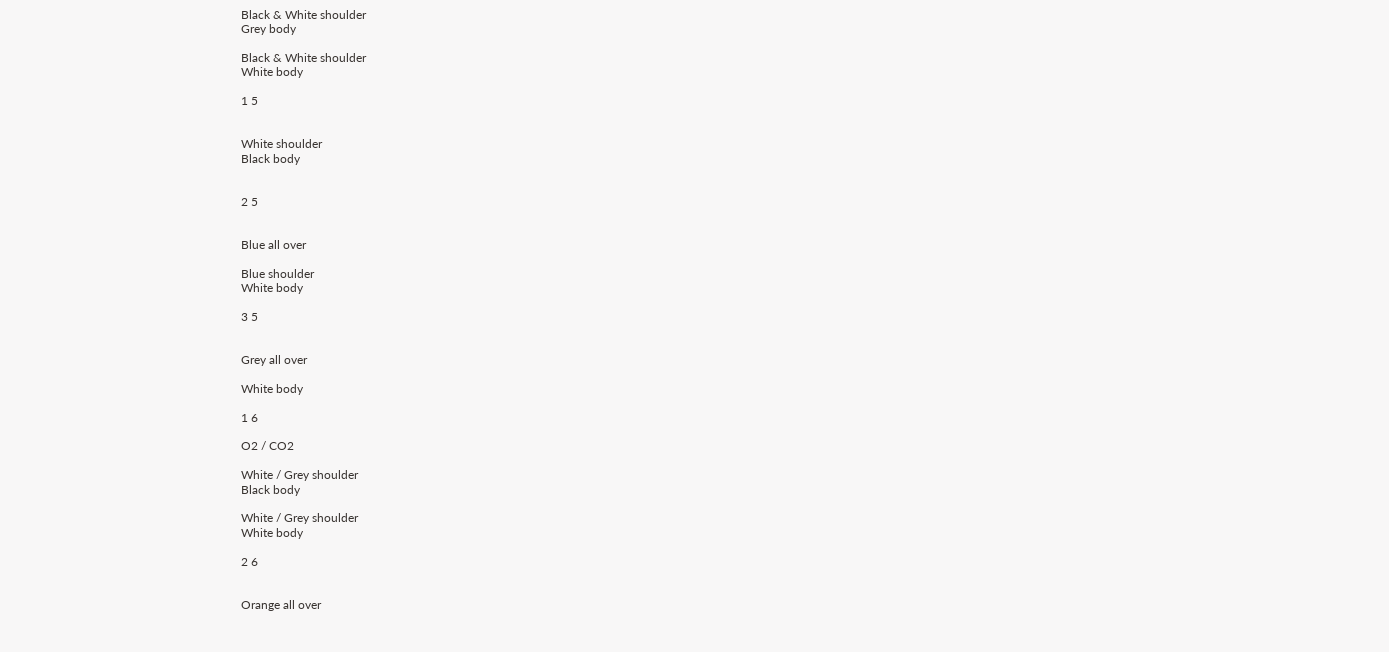Black & White shoulder
Grey body

Black & White shoulder
White body

1 5


White shoulder
Black body


2 5


Blue all over

Blue shoulder
White body

3 5


Grey all over

White body

1 6

O2 / CO2

White / Grey shoulder
Black body

White / Grey shoulder
White body

2 6


Orange all over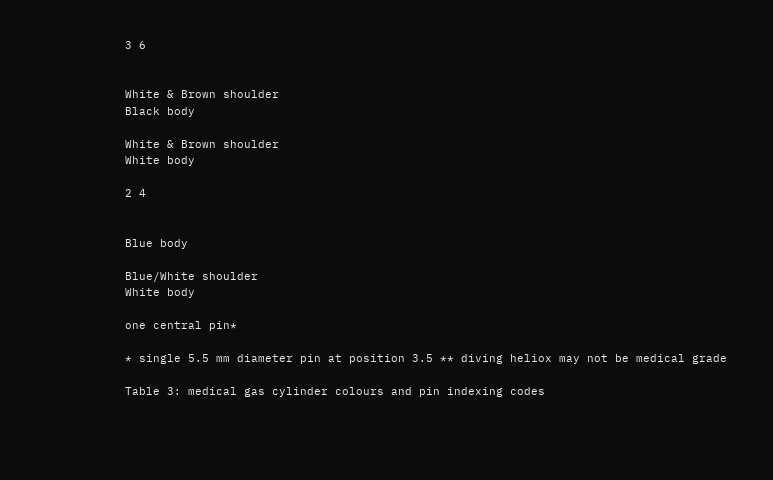3 6


White & Brown shoulder
Black body

White & Brown shoulder
White body

2 4


Blue body

Blue/White shoulder
White body

one central pin*

* single 5.5 mm diameter pin at position 3.5 ** diving heliox may not be medical grade

Table 3: medical gas cylinder colours and pin indexing codes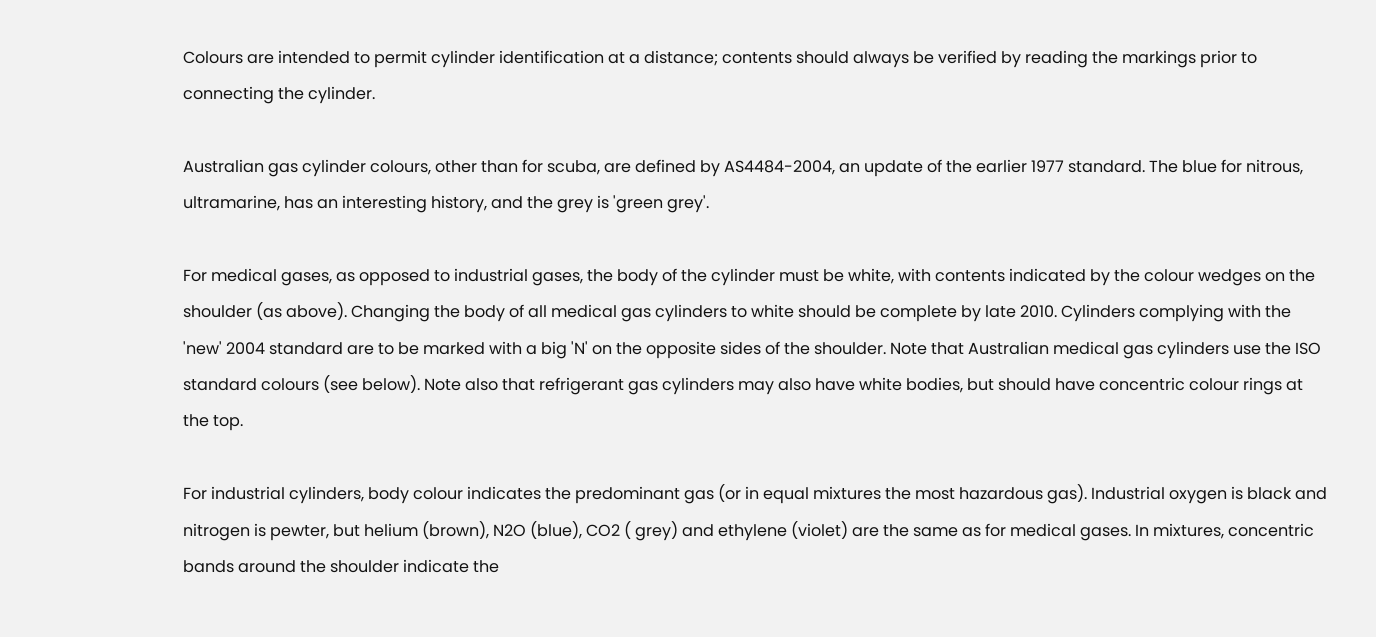Colours are intended to permit cylinder identification at a distance; contents should always be verified by reading the markings prior to connecting the cylinder.

Australian gas cylinder colours, other than for scuba, are defined by AS4484-2004, an update of the earlier 1977 standard. The blue for nitrous, ultramarine, has an interesting history, and the grey is 'green grey'.

For medical gases, as opposed to industrial gases, the body of the cylinder must be white, with contents indicated by the colour wedges on the shoulder (as above). Changing the body of all medical gas cylinders to white should be complete by late 2010. Cylinders complying with the 'new' 2004 standard are to be marked with a big 'N' on the opposite sides of the shoulder. Note that Australian medical gas cylinders use the ISO standard colours (see below). Note also that refrigerant gas cylinders may also have white bodies, but should have concentric colour rings at the top.

For industrial cylinders, body colour indicates the predominant gas (or in equal mixtures the most hazardous gas). Industrial oxygen is black and nitrogen is pewter, but helium (brown), N2O (blue), CO2 ( grey) and ethylene (violet) are the same as for medical gases. In mixtures, concentric bands around the shoulder indicate the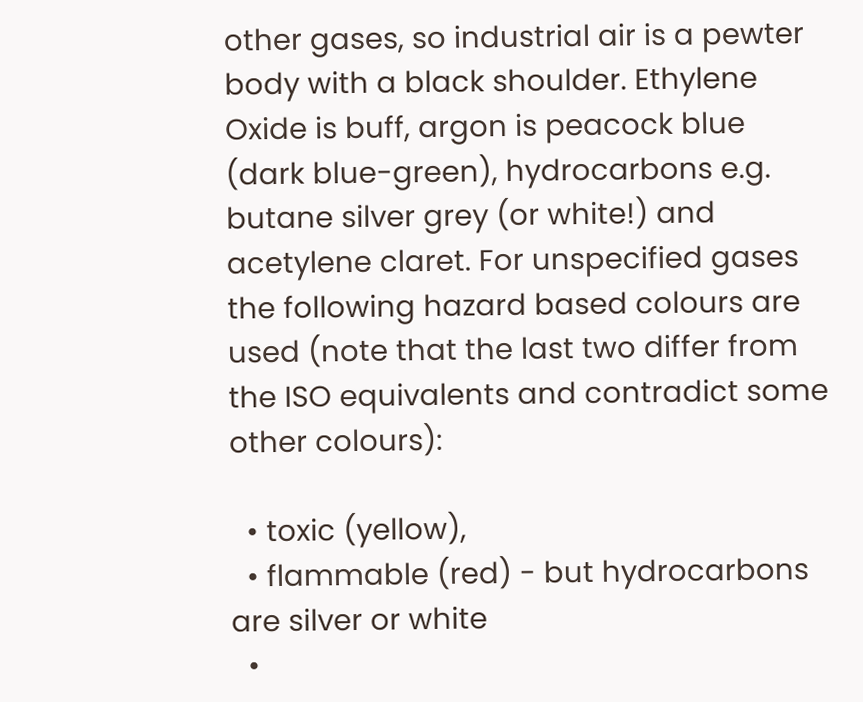other gases, so industrial air is a pewter body with a black shoulder. Ethylene Oxide is buff, argon is peacock blue (dark blue-green), hydrocarbons e.g. butane silver grey (or white!) and acetylene claret. For unspecified gases the following hazard based colours are used (note that the last two differ from the ISO equivalents and contradict some other colours):

  • toxic (yellow),
  • flammable (red) - but hydrocarbons are silver or white
  •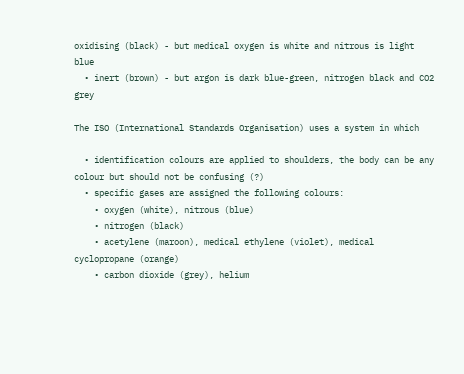oxidising (black) - but medical oxygen is white and nitrous is light blue
  • inert (brown) - but argon is dark blue-green, nitrogen black and CO2 grey

The ISO (International Standards Organisation) uses a system in which

  • identification colours are applied to shoulders, the body can be any colour but should not be confusing (?)
  • specific gases are assigned the following colours:
    • oxygen (white), nitrous (blue)
    • nitrogen (black)
    • acetylene (maroon), medical ethylene (violet), medical cyclopropane (orange)
    • carbon dioxide (grey), helium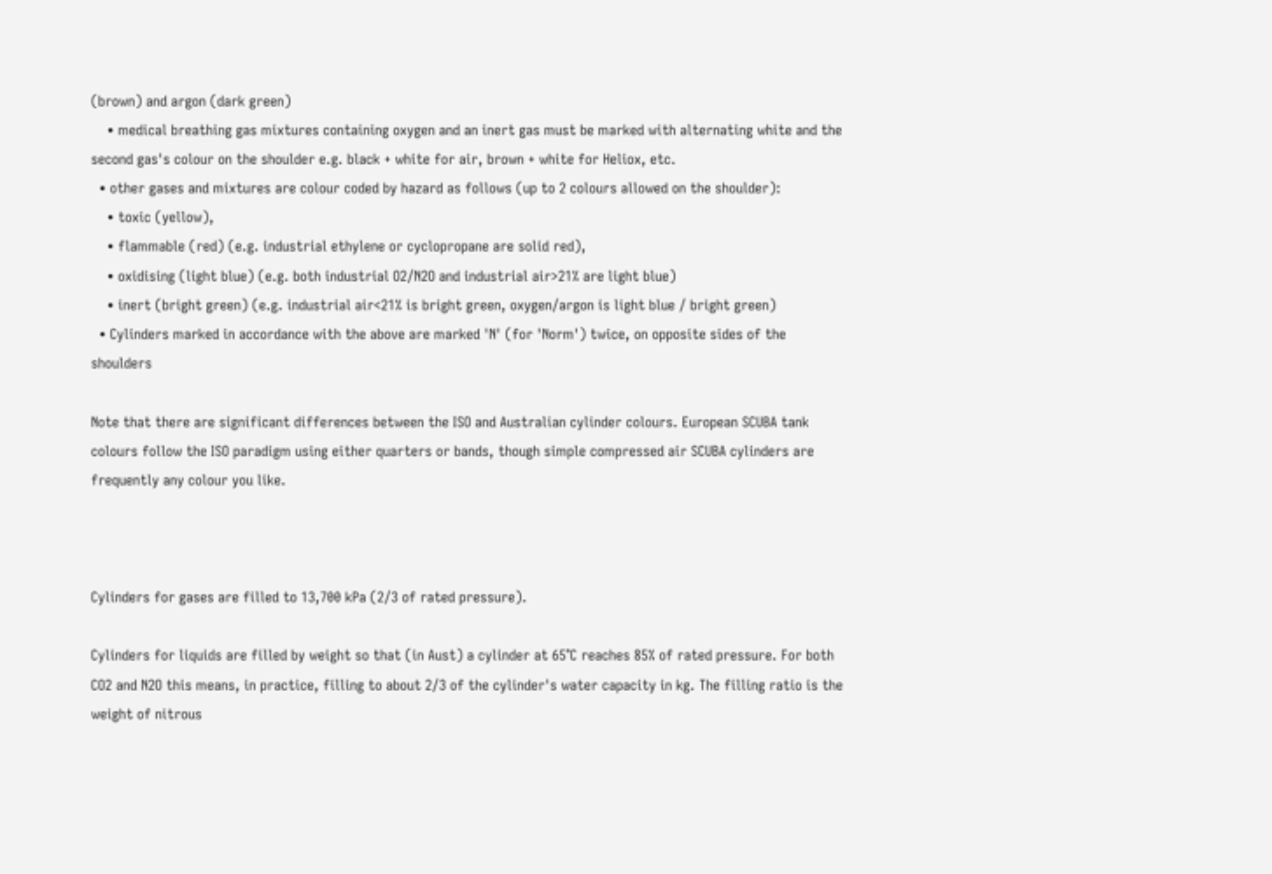(brown) and argon (dark green)
    • medical breathing gas mixtures containing oxygen and an inert gas must be marked with alternating white and the second gas's colour on the shoulder e.g. black + white for air, brown + white for Heliox, etc.
  • other gases and mixtures are colour coded by hazard as follows (up to 2 colours allowed on the shoulder):
    • toxic (yellow),
    • flammable (red) (e.g. industrial ethylene or cyclopropane are solid red),
    • oxidising (light blue) (e.g. both industrial O2/N2O and industrial air>21% are light blue)
    • inert (bright green) (e.g. industrial air<21% is bright green, oxygen/argon is light blue / bright green)
  • Cylinders marked in accordance with the above are marked 'N' (for 'Norm') twice, on opposite sides of the shoulders

Note that there are significant differences between the ISO and Australian cylinder colours. European SCUBA tank colours follow the ISO paradigm using either quarters or bands, though simple compressed air SCUBA cylinders are frequently any colour you like.



Cylinders for gases are filled to 13,700 kPa (2/3 of rated pressure).

Cylinders for liquids are filled by weight so that (in Aust) a cylinder at 65°C reaches 85% of rated pressure. For both CO2 and N2O this means, in practice, filling to about 2/3 of the cylinder's water capacity in kg. The filling ratio is the weight of nitrous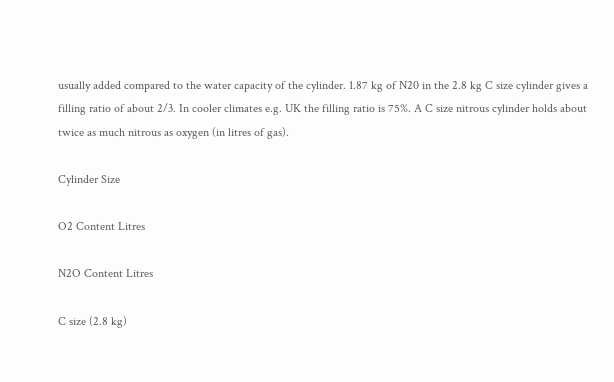usually added compared to the water capacity of the cylinder. 1.87 kg of N20 in the 2.8 kg C size cylinder gives a filling ratio of about 2/3. In cooler climates e.g. UK the filling ratio is 75%. A C size nitrous cylinder holds about twice as much nitrous as oxygen (in litres of gas).

Cylinder Size

O2 Content Litres

N2O Content Litres

C size (2.8 kg)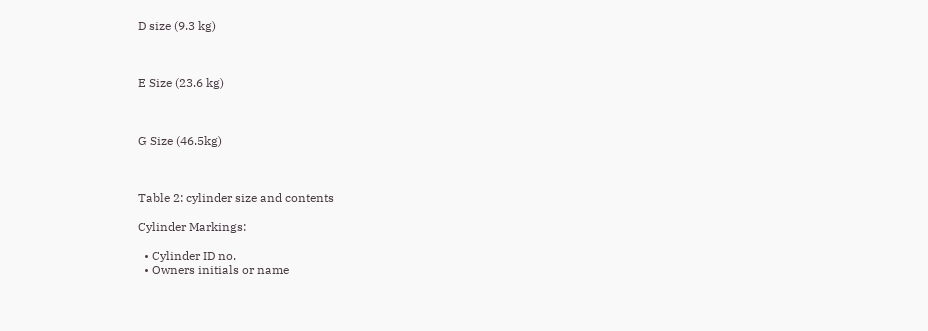D size (9.3 kg)



E Size (23.6 kg)



G Size (46.5kg)



Table 2: cylinder size and contents

Cylinder Markings:

  • Cylinder ID no.
  • Owners initials or name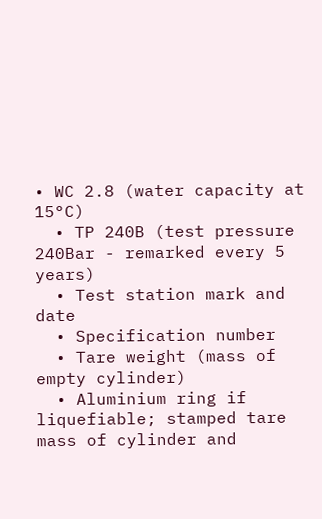• WC 2.8 (water capacity at 15°C)
  • TP 240B (test pressure 240Bar - remarked every 5 years)
  • Test station mark and date
  • Specification number
  • Tare weight (mass of empty cylinder)
  • Aluminium ring if liquefiable; stamped tare mass of cylinder and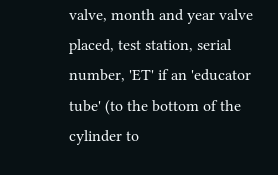valve, month and year valve placed, test station, serial number, 'ET' if an 'educator tube' (to the bottom of the cylinder to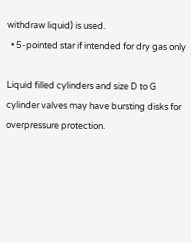withdraw liquid) is used.
  • 5-pointed star if intended for dry gas only

Liquid filled cylinders and size D to G cylinder valves may have bursting disks for overpressure protection.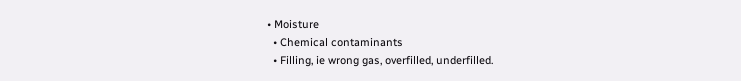• Moisture
  • Chemical contaminants
  • Filling, ie wrong gas, overfilled, underfilled.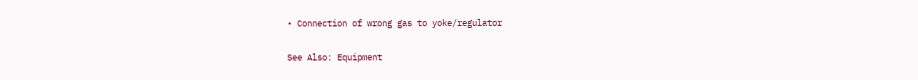• Connection of wrong gas to yoke/regulator

See Also: Equipment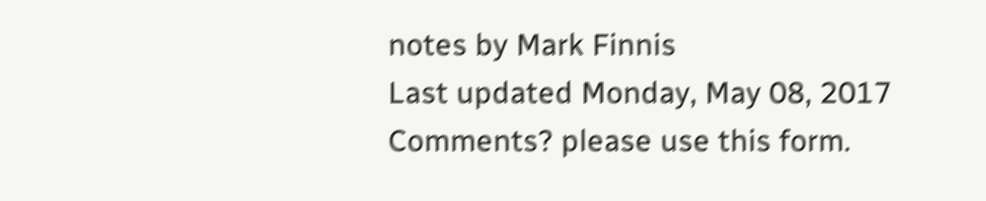notes by Mark Finnis
Last updated Monday, May 08, 2017
Comments? please use this form.